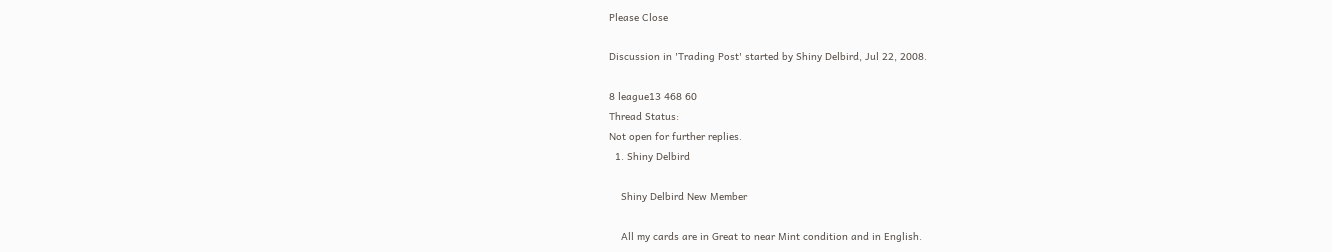Please Close

Discussion in 'Trading Post' started by Shiny Delbird, Jul 22, 2008.

8 league13 468 60
Thread Status:
Not open for further replies.
  1. Shiny Delbird

    Shiny Delbird New Member

    All my cards are in Great to near Mint condition and in English.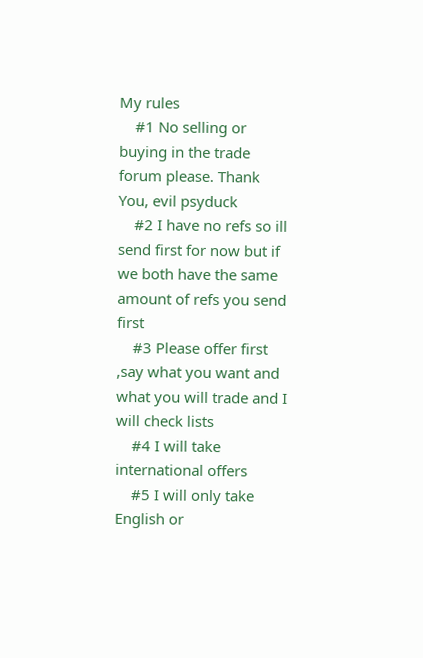My rules
    #1 No selling or buying in the trade forum please. Thank You, evil psyduck
    #2 I have no refs so ill send first for now but if we both have the same amount of refs you send first
    #3 Please offer first ,say what you want and what you will trade and I will check lists
    #4 I will take international offers
    #5 I will only take English or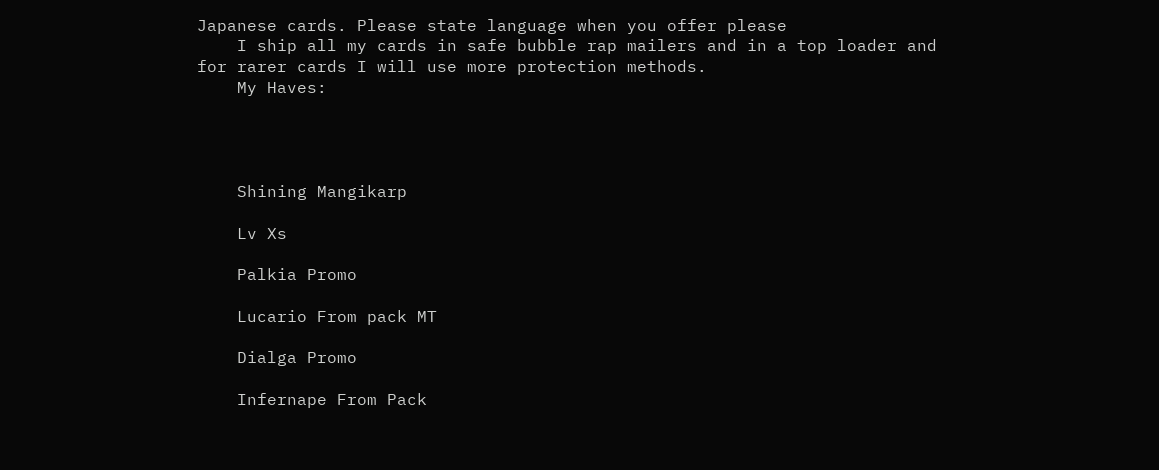Japanese cards. Please state language when you offer please
    I ship all my cards in safe bubble rap mailers and in a top loader and for rarer cards I will use more protection methods.
    My Haves:




    Shining Mangikarp

    Lv Xs

    Palkia Promo

    Lucario From pack MT

    Dialga Promo

    Infernape From Pack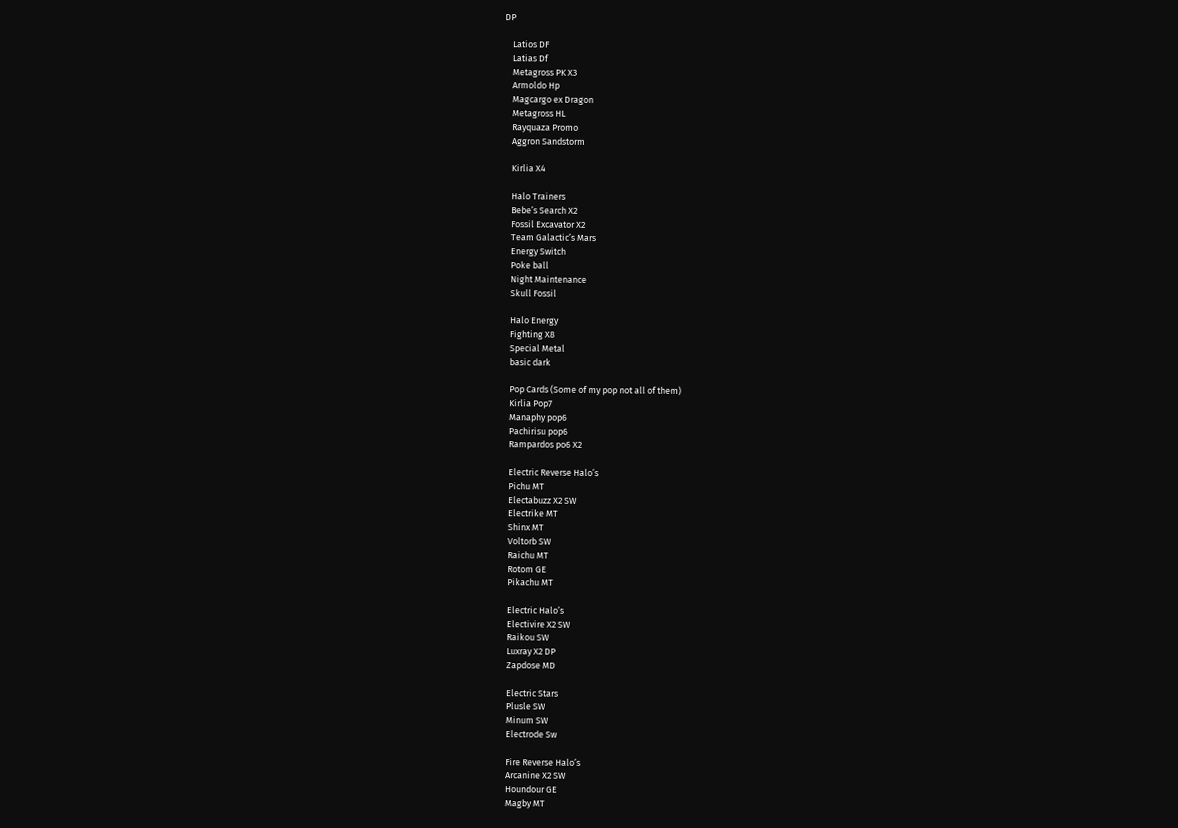DP

    Latios DF
    Latias Df
    Metagross PK X3
    Armoldo Hp
    Magcargo ex Dragon
    Metagross HL
    Rayquaza Promo
    Aggron Sandstorm

    Kirlia X4

    Halo Trainers
    Bebe’s Search X2
    Fossil Excavator X2
    Team Galactic’s Mars
    Energy Switch
    Poke ball
    Night Maintenance
    Skull Fossil

    Halo Energy
    Fighting X8
    Special Metal
    basic dark

    Pop Cards (Some of my pop not all of them)
    Kirlia Pop7
    Manaphy pop6
    Pachirisu pop6
    Rampardos po6 X2

    Electric Reverse Halo’s
    Pichu MT
    Electabuzz X2 SW
    Electrike MT
    Shinx MT
    Voltorb SW
    Raichu MT
    Rotom GE
    Pikachu MT

    Electric Halo’s
    Electivire X2 SW
    Raikou SW
    Luxray X2 DP
    Zapdose MD

    Electric Stars
    Plusle SW
    Minum SW
    Electrode Sw

    Fire Reverse Halo’s
    Arcanine X2 SW
    Houndour GE
    Magby MT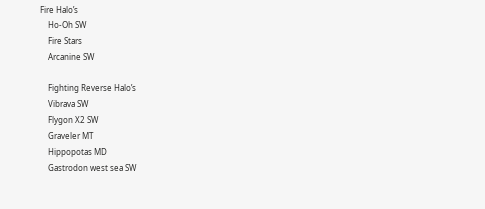Fire Halo’s
    Ho-Oh SW
    Fire Stars
    Arcanine SW

    Fighting Reverse Halo’s
    Vibrava SW
    Flygon X2 SW
    Graveler MT
    Hippopotas MD
    Gastrodon west sea SW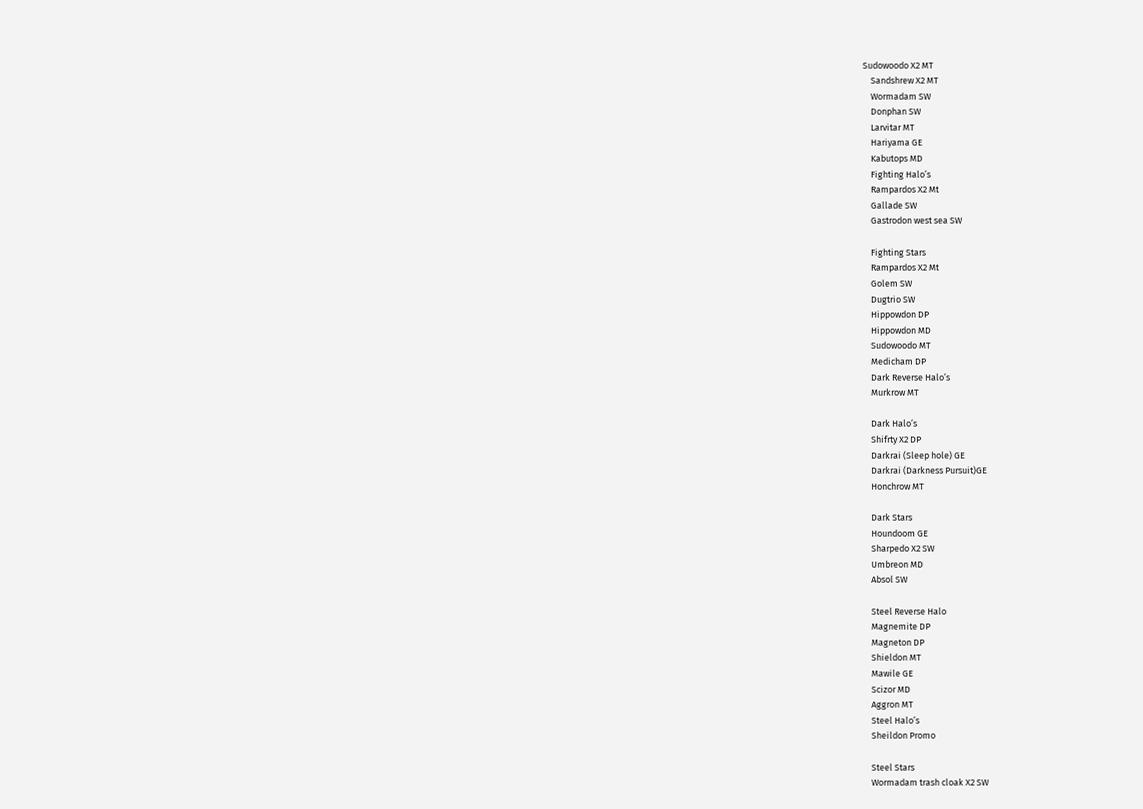Sudowoodo X2 MT
    Sandshrew X2 MT
    Wormadam SW
    Donphan SW
    Larvitar MT
    Hariyama GE
    Kabutops MD
    Fighting Halo’s
    Rampardos X2 Mt
    Gallade SW
    Gastrodon west sea SW

    Fighting Stars
    Rampardos X2 Mt
    Golem SW
    Dugtrio SW
    Hippowdon DP
    Hippowdon MD
    Sudowoodo MT
    Medicham DP
    Dark Reverse Halo’s
    Murkrow MT

    Dark Halo’s
    Shifrty X2 DP
    Darkrai (Sleep hole) GE
    Darkrai (Darkness Pursuit)GE
    Honchrow MT

    Dark Stars
    Houndoom GE
    Sharpedo X2 SW
    Umbreon MD
    Absol SW

    Steel Reverse Halo
    Magnemite DP
    Magneton DP
    Shieldon MT
    Mawile GE
    Scizor MD
    Aggron MT
    Steel Halo’s
    Sheildon Promo

    Steel Stars
    Wormadam trash cloak X2 SW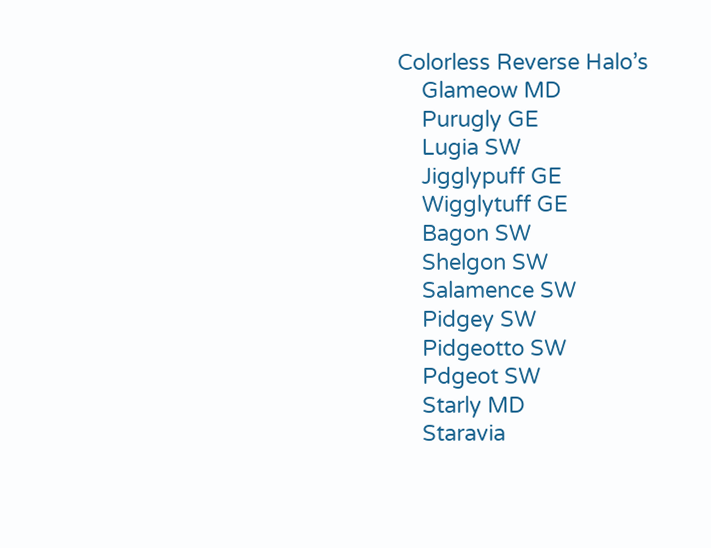Colorless Reverse Halo’s
    Glameow MD
    Purugly GE
    Lugia SW
    Jigglypuff GE
    Wigglytuff GE
    Bagon SW
    Shelgon SW
    Salamence SW
    Pidgey SW
    Pidgeotto SW
    Pdgeot SW
    Starly MD
    Staravia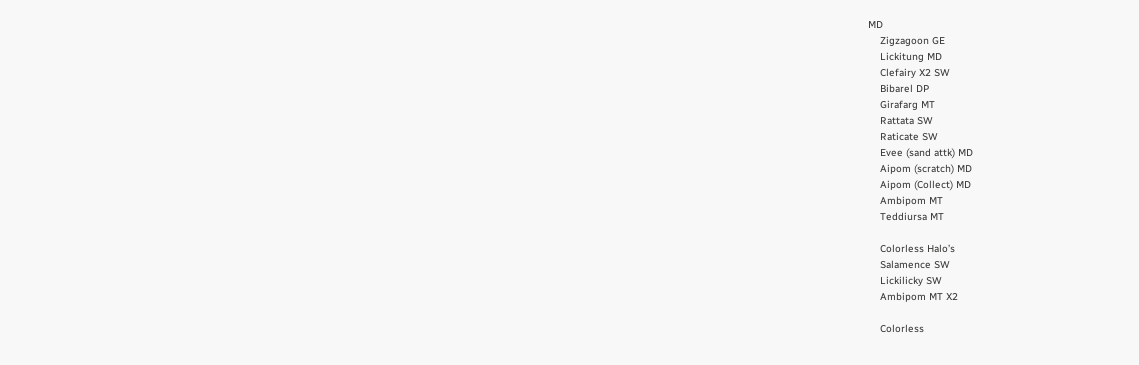MD
    Zigzagoon GE
    Lickitung MD
    Clefairy X2 SW
    Bibarel DP
    Girafarg MT
    Rattata SW
    Raticate SW
    Evee (sand attk) MD
    Aipom (scratch) MD
    Aipom (Collect) MD
    Ambipom MT
    Teddiursa MT

    Colorless Halo’s
    Salamence SW
    Lickilicky SW
    Ambipom MT X2

    Colorless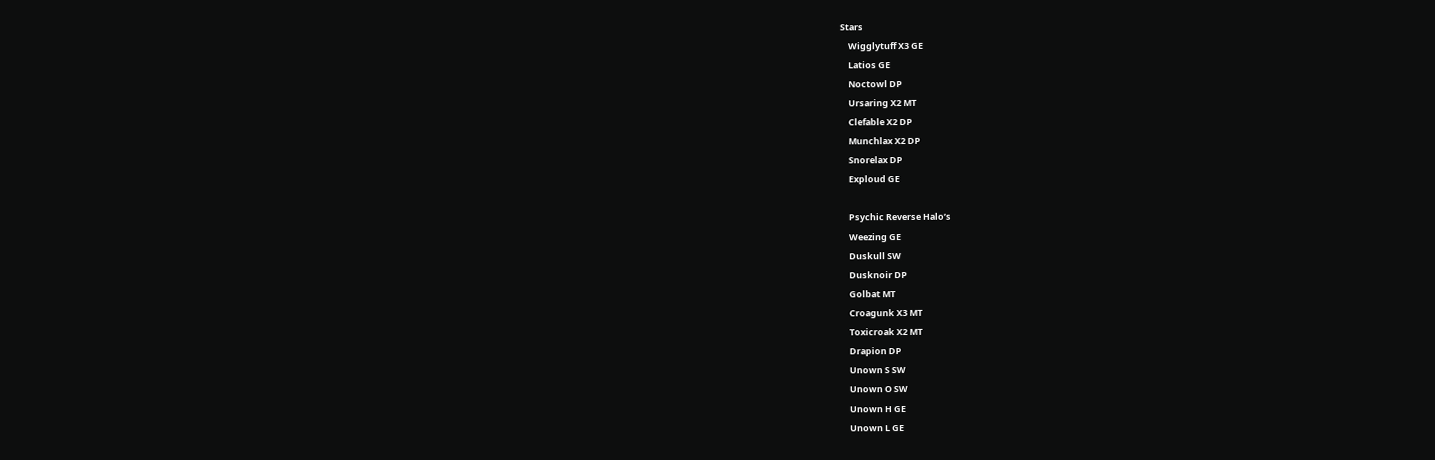Stars
    Wigglytuff X3 GE
    Latios GE
    Noctowl DP
    Ursaring X2 MT
    Clefable X2 DP
    Munchlax X2 DP
    Snorelax DP
    Exploud GE

    Psychic Reverse Halo’s
    Weezing GE
    Duskull SW
    Dusknoir DP
    Golbat MT
    Croagunk X3 MT
    Toxicroak X2 MT
    Drapion DP
    Unown S SW
    Unown O SW
    Unown H GE
    Unown L GE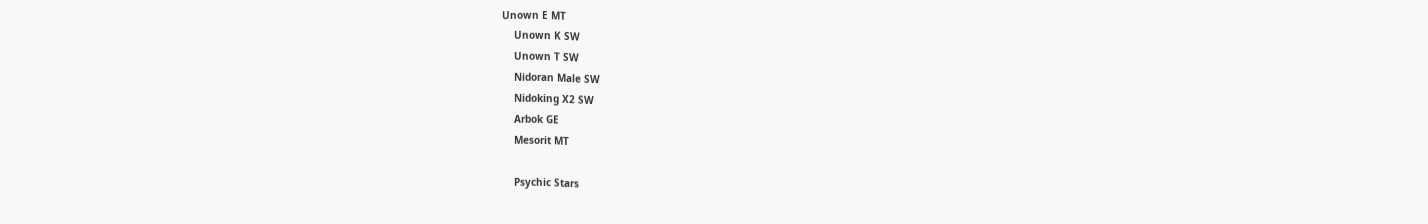Unown E MT
    Unown K SW
    Unown T SW
    Nidoran Male SW
    Nidoking X2 SW
    Arbok GE
    Mesorit MT

    Psychic Stars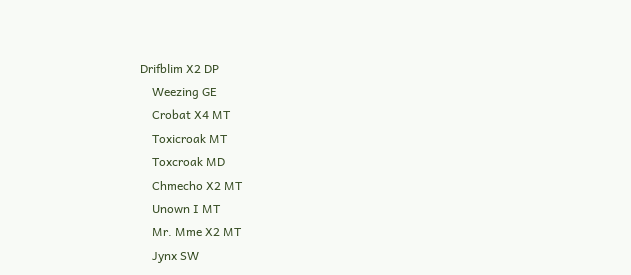Drifblim X2 DP
    Weezing GE
    Crobat X4 MT
    Toxicroak MT
    Toxcroak MD
    Chmecho X2 MT
    Unown I MT
    Mr. Mme X2 MT
    Jynx SW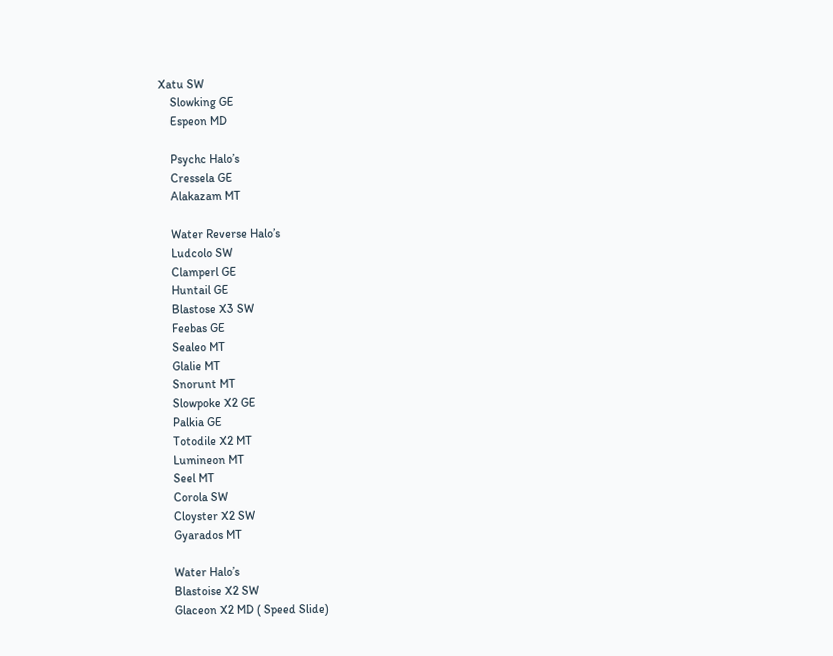Xatu SW
    Slowking GE
    Espeon MD

    Psychc Halo’s
    Cressela GE
    Alakazam MT

    Water Reverse Halo’s
    Ludcolo SW
    Clamperl GE
    Huntail GE
    Blastose X3 SW
    Feebas GE
    Sealeo MT
    Glalie MT
    Snorunt MT
    Slowpoke X2 GE
    Palkia GE
    Totodile X2 MT
    Lumineon MT
    Seel MT
    Corola SW
    Cloyster X2 SW
    Gyarados MT

    Water Halo’s
    Blastoise X2 SW
    Glaceon X2 MD ( Speed Slide)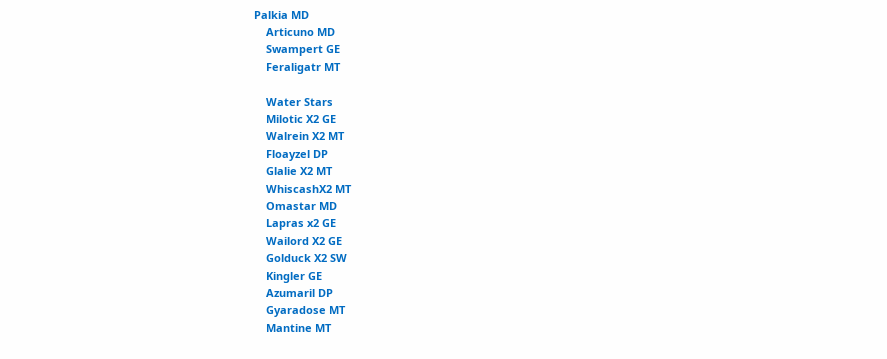Palkia MD
    Articuno MD
    Swampert GE
    Feraligatr MT

    Water Stars
    Milotic X2 GE
    Walrein X2 MT
    Floayzel DP
    Glalie X2 MT
    WhiscashX2 MT
    Omastar MD
    Lapras x2 GE
    Wailord X2 GE
    Golduck X2 SW
    Kingler GE
    Azumaril DP
    Gyaradose MT
    Mantine MT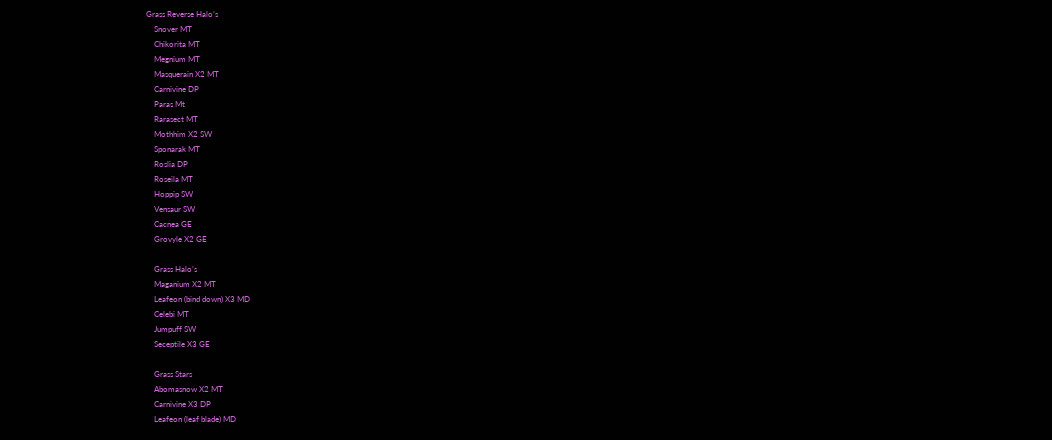Grass Reverse Halo’s
    Snover MT
    Chikorita MT
    Megnium MT
    Masquerain X2 MT
    Carnivine DP
    Paras Mt
    Rarasect MT
    Mothhim X2 SW
    Sponarak MT
    Roslia DP
    Roseila MT
    Hoppip SW
    Vensaur SW
    Cacnea GE
    Grovyle X2 GE

    Grass Halo’s
    Maganium X2 MT
    Leafeon (bind down) X3 MD
    Celebi MT
    Jumpuff SW
    Seceptile X3 GE

    Grass Stars
    Abomasnow X2 MT
    Carnivine X3 DP
    Leafeon (leaf blade) MD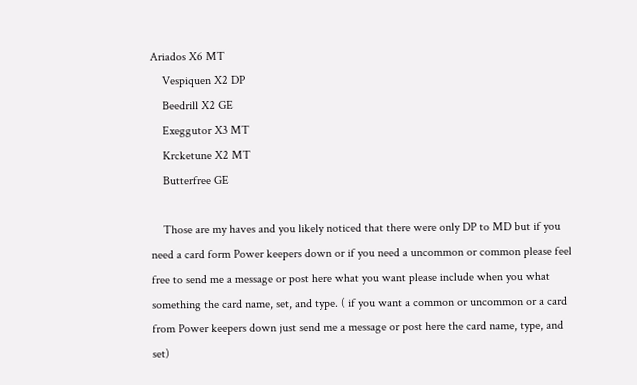Ariados X6 MT
    Vespiquen X2 DP
    Beedrill X2 GE
    Exeggutor X3 MT
    Krcketune X2 MT
    Butterfree GE

    Those are my haves and you likely noticed that there were only DP to MD but if you need a card form Power keepers down or if you need a uncommon or common please feel free to send me a message or post here what you want please include when you what something the card name, set, and type. ( if you want a common or uncommon or a card from Power keepers down just send me a message or post here the card name, type, and set)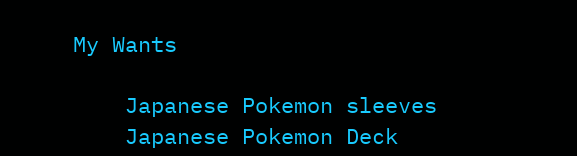My Wants

    Japanese Pokemon sleeves
    Japanese Pokemon Deck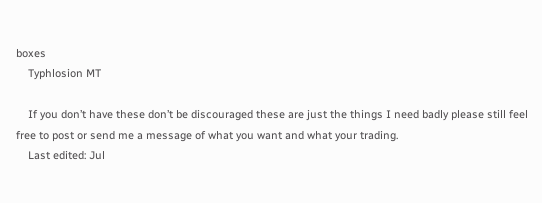boxes
    Typhlosion MT

    If you don’t have these don’t be discouraged these are just the things I need badly please still feel free to post or send me a message of what you want and what your trading.
    Last edited: Jul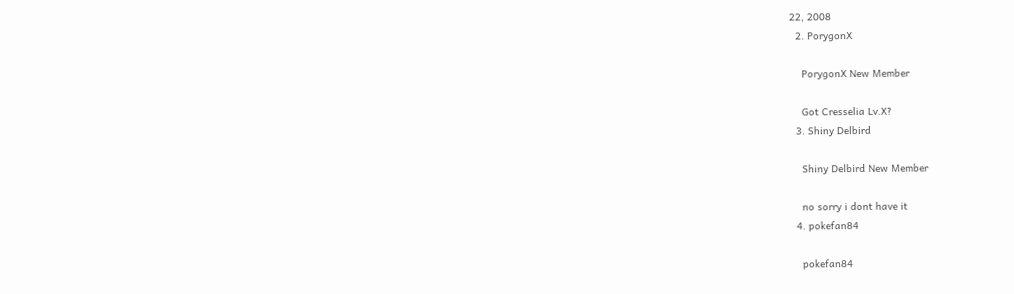22, 2008
  2. PorygonX

    PorygonX New Member

    Got Cresselia Lv.X?
  3. Shiny Delbird

    Shiny Delbird New Member

    no sorry i dont have it
  4. pokefan84

    pokefan84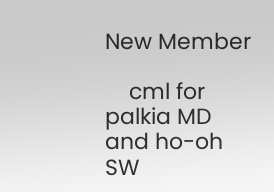New Member

    cml for palkia MD and ho-oh SW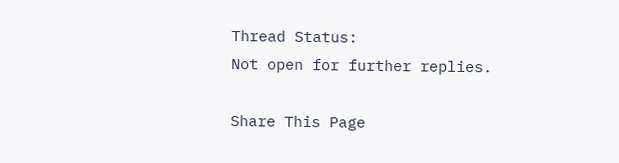Thread Status:
Not open for further replies.

Share This Page